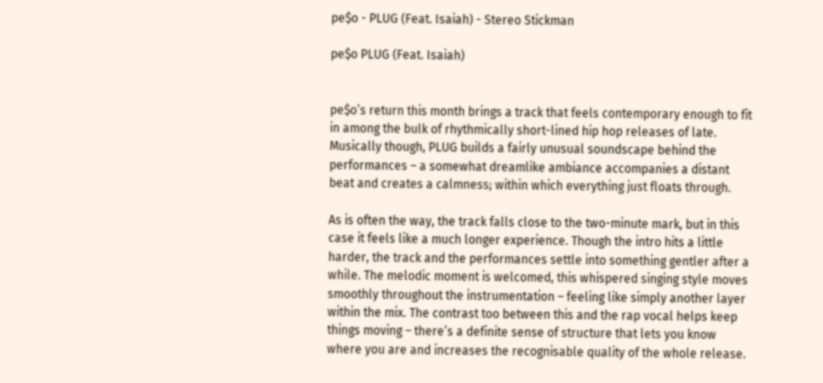pe$o - PLUG (Feat. Isaiah) - Stereo Stickman

pe$o PLUG (Feat. Isaiah)


pe$o’s return this month brings a track that feels contemporary enough to fit in among the bulk of rhythmically short-lined hip hop releases of late. Musically though, PLUG builds a fairly unusual soundscape behind the performances – a somewhat dreamlike ambiance accompanies a distant beat and creates a calmness; within which everything just floats through.

As is often the way, the track falls close to the two-minute mark, but in this case it feels like a much longer experience. Though the intro hits a little harder, the track and the performances settle into something gentler after a while. The melodic moment is welcomed, this whispered singing style moves smoothly throughout the instrumentation – feeling like simply another layer within the mix. The contrast too between this and the rap vocal helps keep things moving – there’s a definite sense of structure that lets you know where you are and increases the recognisable quality of the whole release.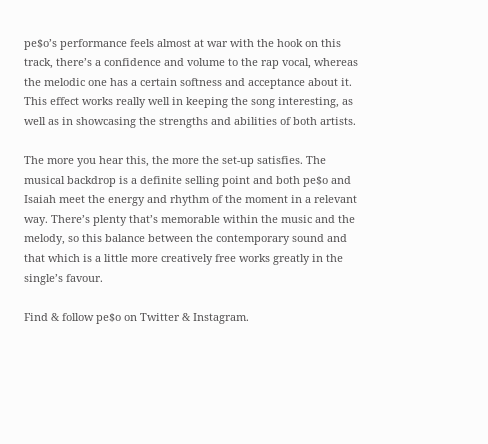pe$o’s performance feels almost at war with the hook on this track, there’s a confidence and volume to the rap vocal, whereas the melodic one has a certain softness and acceptance about it. This effect works really well in keeping the song interesting, as well as in showcasing the strengths and abilities of both artists.

The more you hear this, the more the set-up satisfies. The musical backdrop is a definite selling point and both pe$o and Isaiah meet the energy and rhythm of the moment in a relevant way. There’s plenty that’s memorable within the music and the melody, so this balance between the contemporary sound and that which is a little more creatively free works greatly in the single’s favour.

Find & follow pe$o on Twitter & Instagram.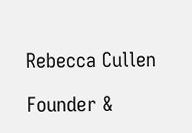Rebecca Cullen

Founder &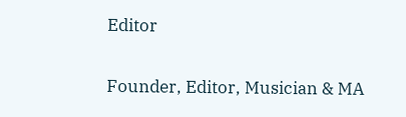Editor

Founder, Editor, Musician & MA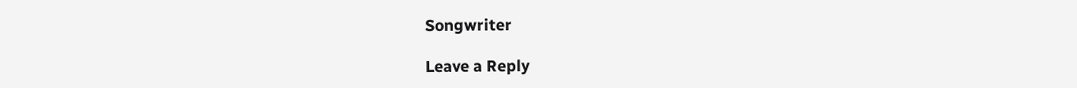Songwriter

Leave a Reply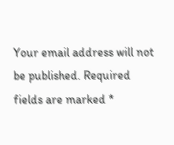Your email address will not be published. Required fields are marked *